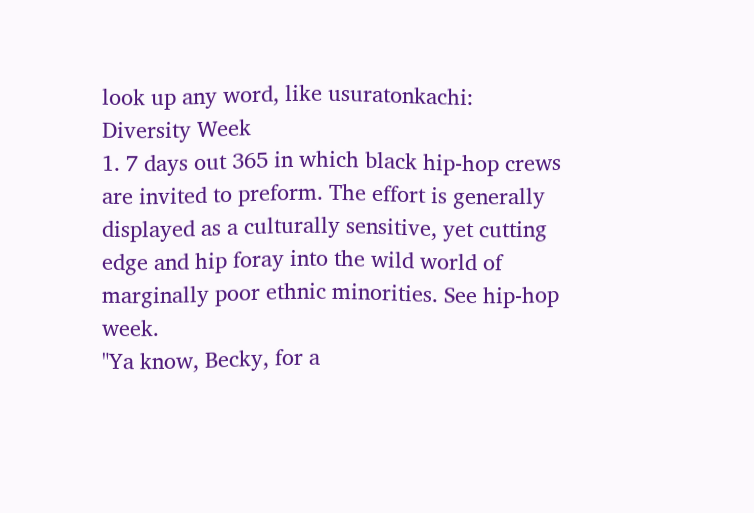look up any word, like usuratonkachi:
Diversity Week
1. 7 days out 365 in which black hip-hop crews are invited to preform. The effort is generally displayed as a culturally sensitive, yet cutting edge and hip foray into the wild world of marginally poor ethnic minorities. See hip-hop week.
"Ya know, Becky, for a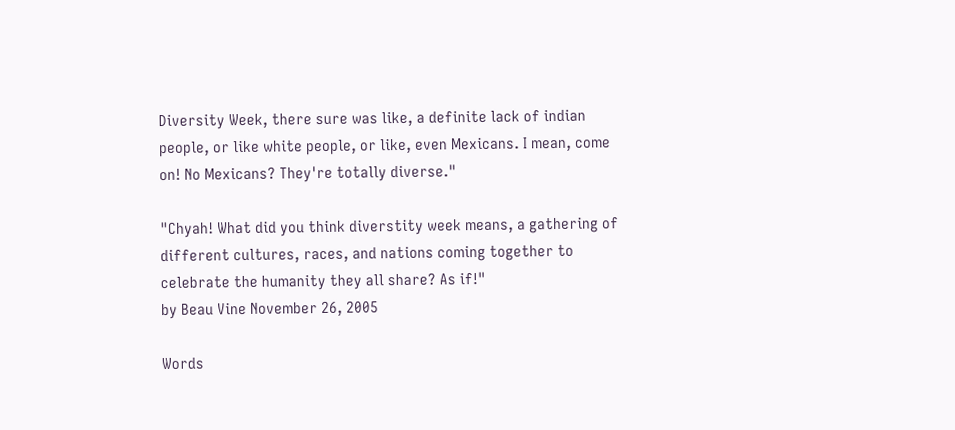Diversity Week, there sure was like, a definite lack of indian people, or like white people, or like, even Mexicans. I mean, come on! No Mexicans? They're totally diverse."

"Chyah! What did you think diverstity week means, a gathering of different cultures, races, and nations coming together to celebrate the humanity they all share? As if!"
by Beau Vine November 26, 2005

Words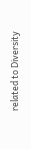related to Diversity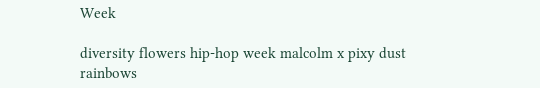Week

diversity flowers hip-hop week malcolm x pixy dust rainbows